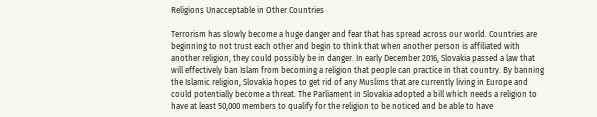Religions Unacceptable in Other Countries

Terrorism has slowly become a huge danger and fear that has spread across our world. Countries are beginning to not trust each other and begin to think that when another person is affiliated with another religion, they could possibly be in danger. In early December 2016, Slovakia passed a law that will effectively ban Islam from becoming a religion that people can practice in that country. By banning the Islamic religion, Slovakia hopes to get rid of any Muslims that are currently living in Europe and could potentially become a threat. The Parliament in Slovakia adopted a bill which needs a religion to have at least 50,000 members to qualify for the religion to be noticed and be able to have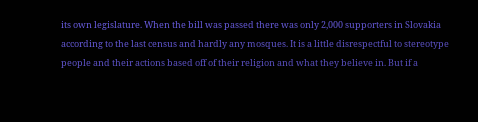its own legislature. When the bill was passed there was only 2,000 supporters in Slovakia according to the last census and hardly any mosques. It is a little disrespectful to stereotype people and their actions based off of their religion and what they believe in. But if a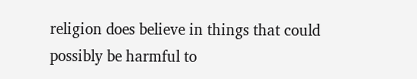religion does believe in things that could possibly be harmful to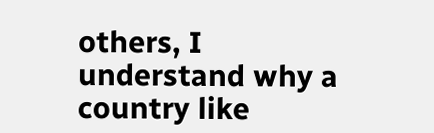others, I understand why a country like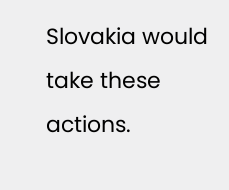Slovakia would take these actions.